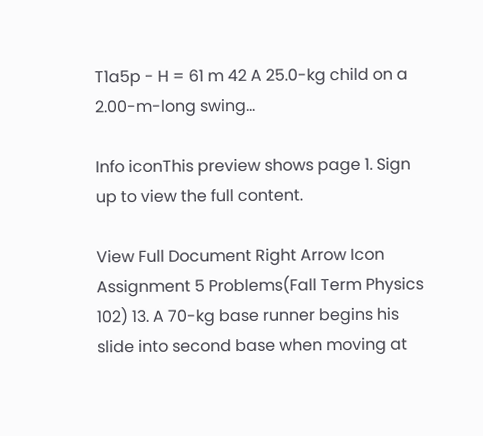T1a5p - H = 61 m 42 A 25.0-kg child on a 2.00-m-long swing...

Info iconThis preview shows page 1. Sign up to view the full content.

View Full Document Right Arrow Icon
Assignment 5 Problems(Fall Term Physics 102) 13. A 70-kg base runner begins his slide into second base when moving at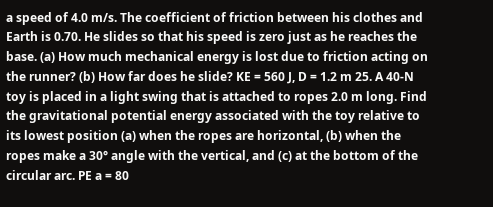a speed of 4.0 m/s. The coefficient of friction between his clothes and Earth is 0.70. He slides so that his speed is zero just as he reaches the base. (a) How much mechanical energy is lost due to friction acting on the runner? (b) How far does he slide? KE = 560 J, D = 1.2 m 25. A 40-N toy is placed in a light swing that is attached to ropes 2.0 m long. Find the gravitational potential energy associated with the toy relative to its lowest position (a) when the ropes are horizontal, (b) when the ropes make a 30° angle with the vertical, and (c) at the bottom of the circular arc. PE a = 80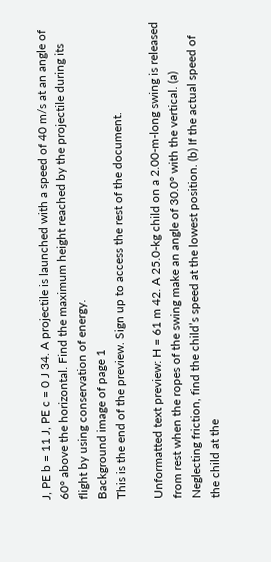J, PE b = 11 J, PE c = 0 J 34. A projectile is launched with a speed of 40 m/s at an angle of 60° above the horizontal. Find the maximum height reached by the projectile during its flight by using conservation of energy.
Background image of page 1
This is the end of the preview. Sign up to access the rest of the document.

Unformatted text preview: H = 61 m 42. A 25.0-kg child on a 2.00-m-long swing is released from rest when the ropes of the swing make an angle of 30.0° with the vertical. (a) Neglecting friction, find the child’s speed at the lowest position. (b) If the actual speed of the child at the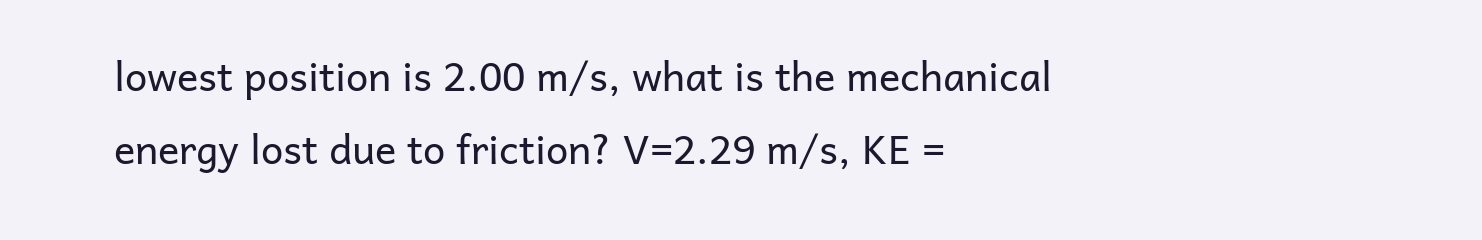lowest position is 2.00 m/s, what is the mechanical energy lost due to friction? V=2.29 m/s, KE =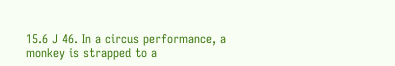15.6 J 46. In a circus performance, a monkey is strapped to a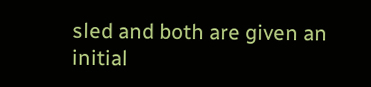sled and both are given an initial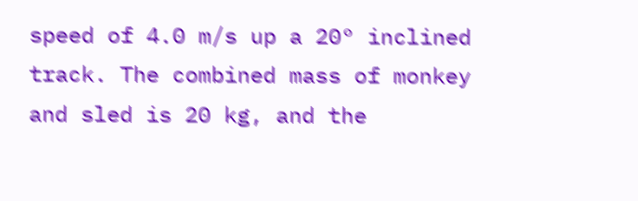speed of 4.0 m/s up a 20° inclined track. The combined mass of monkey and sled is 20 kg, and the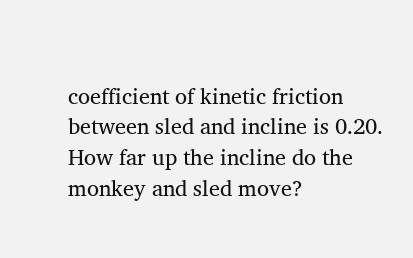coefficient of kinetic friction between sled and incline is 0.20. How far up the incline do the monkey and sled move?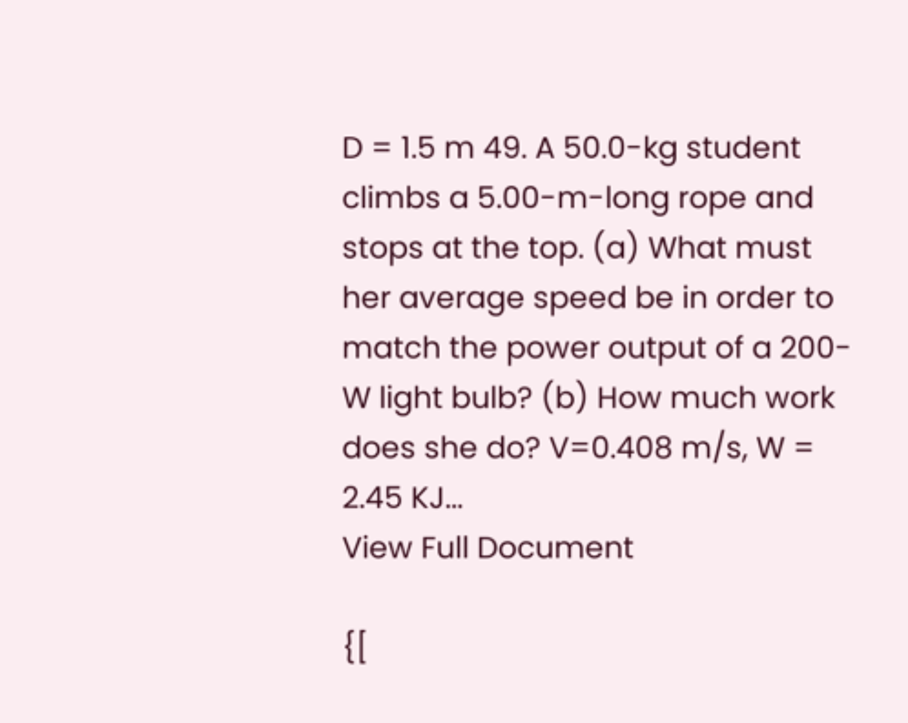D = 1.5 m 49. A 50.0-kg student climbs a 5.00-m-long rope and stops at the top. (a) What must her average speed be in order to match the power output of a 200-W light bulb? (b) How much work does she do? V=0.408 m/s, W = 2.45 KJ...
View Full Document

{[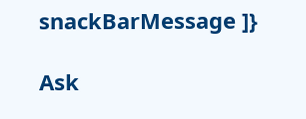snackBarMessage ]}

Ask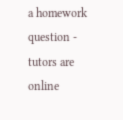a homework question - tutors are online